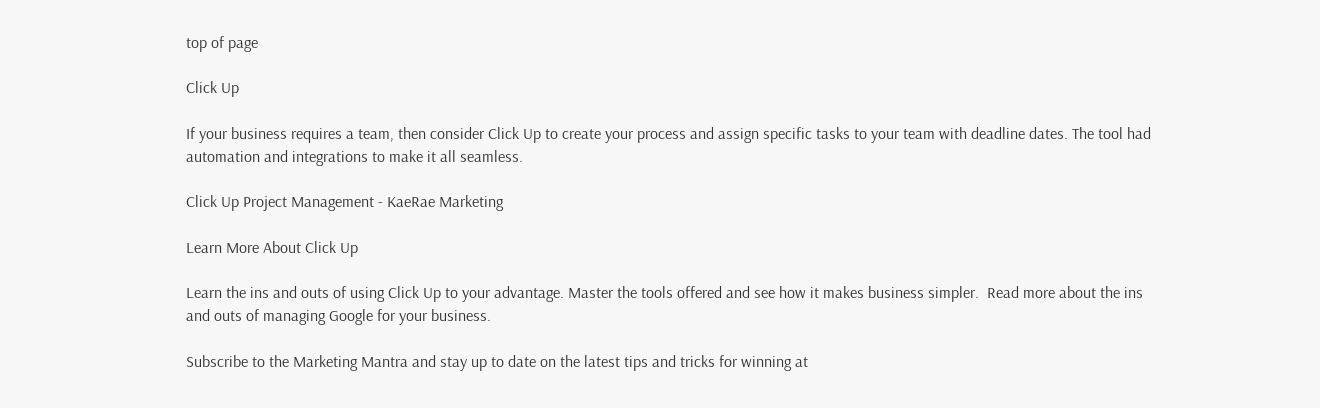top of page

Click Up

If your business requires a team, then consider Click Up to create your process and assign specific tasks to your team with deadline dates. The tool had automation and integrations to make it all seamless.

Click Up Project Management - KaeRae Marketing

Learn More About Click Up

Learn the ins and outs of using Click Up to your advantage. Master the tools offered and see how it makes business simpler.  Read more about the ins and outs of managing Google for your business.

Subscribe to the Marketing Mantra and stay up to date on the latest tips and tricks for winning at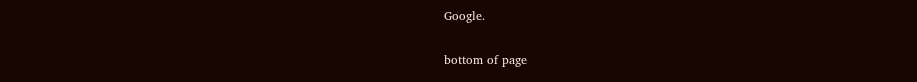Google.

bottom of page